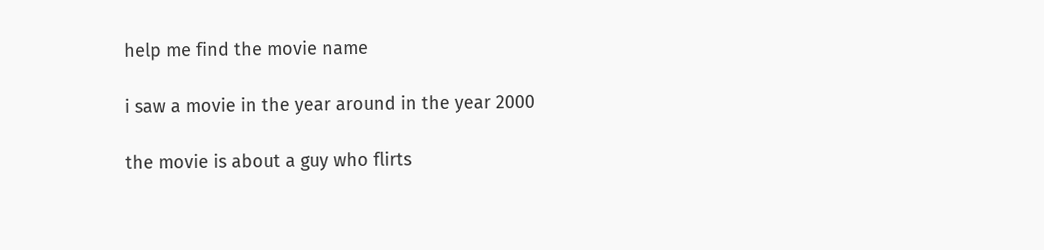help me find the movie name

i saw a movie in the year around in the year 2000

the movie is about a guy who flirts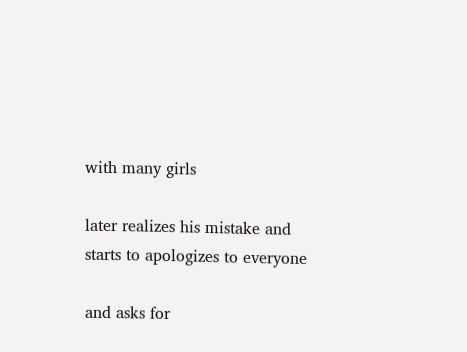with many girls

later realizes his mistake and starts to apologizes to everyone

and asks for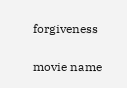forgiveness

movie name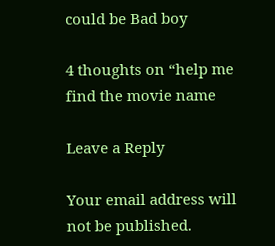could be Bad boy

4 thoughts on “help me find the movie name

Leave a Reply

Your email address will not be published.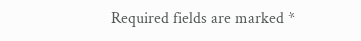Required fields are marked *